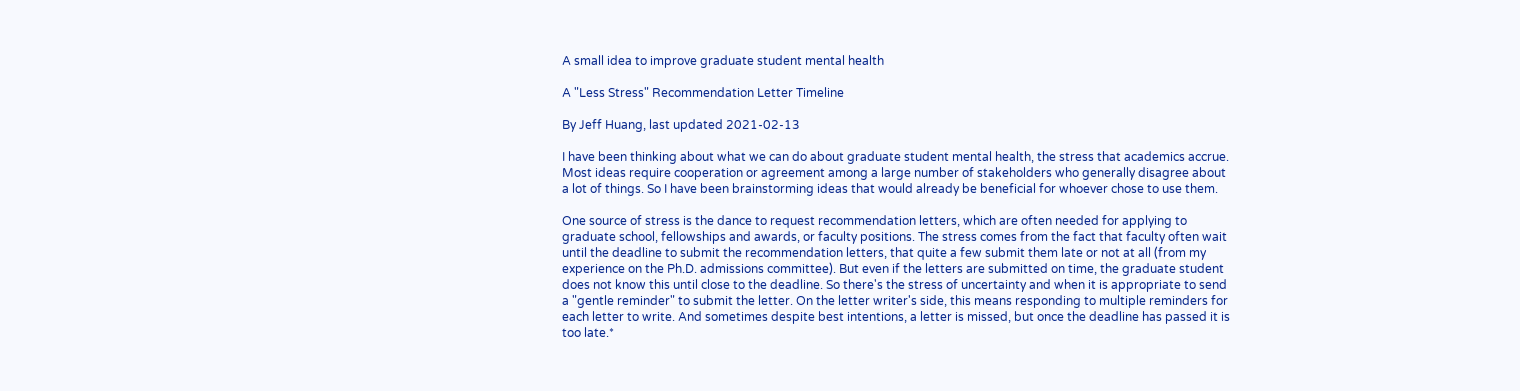A small idea to improve graduate student mental health

A "Less Stress" Recommendation Letter Timeline

By Jeff Huang, last updated 2021-02-13

I have been thinking about what we can do about graduate student mental health, the stress that academics accrue. Most ideas require cooperation or agreement among a large number of stakeholders who generally disagree about a lot of things. So I have been brainstorming ideas that would already be beneficial for whoever chose to use them.

One source of stress is the dance to request recommendation letters, which are often needed for applying to graduate school, fellowships and awards, or faculty positions. The stress comes from the fact that faculty often wait until the deadline to submit the recommendation letters, that quite a few submit them late or not at all (from my experience on the Ph.D. admissions committee). But even if the letters are submitted on time, the graduate student does not know this until close to the deadline. So there's the stress of uncertainty and when it is appropriate to send a "gentle reminder" to submit the letter. On the letter writer's side, this means responding to multiple reminders for each letter to write. And sometimes despite best intentions, a letter is missed, but once the deadline has passed it is too late.*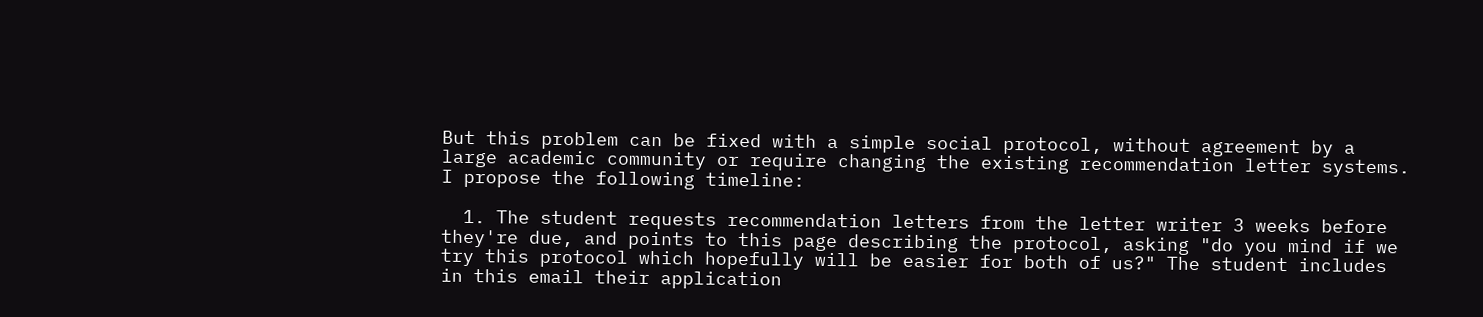But this problem can be fixed with a simple social protocol, without agreement by a large academic community or require changing the existing recommendation letter systems. I propose the following timeline:

  1. The student requests recommendation letters from the letter writer 3 weeks before they're due, and points to this page describing the protocol, asking "do you mind if we try this protocol which hopefully will be easier for both of us?" The student includes in this email their application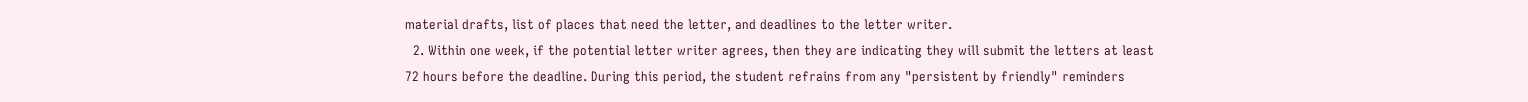material drafts, list of places that need the letter, and deadlines to the letter writer.
  2. Within one week, if the potential letter writer agrees, then they are indicating they will submit the letters at least 72 hours before the deadline. During this period, the student refrains from any "persistent by friendly" reminders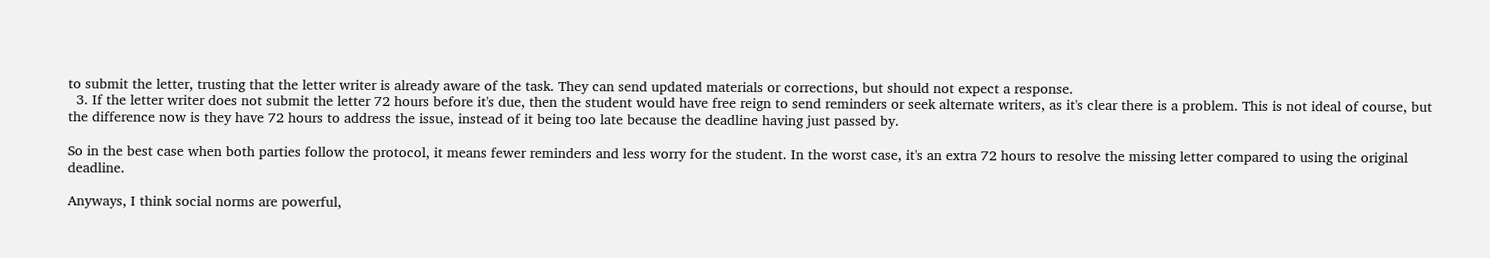to submit the letter, trusting that the letter writer is already aware of the task. They can send updated materials or corrections, but should not expect a response.
  3. If the letter writer does not submit the letter 72 hours before it's due, then the student would have free reign to send reminders or seek alternate writers, as it's clear there is a problem. This is not ideal of course, but the difference now is they have 72 hours to address the issue, instead of it being too late because the deadline having just passed by.

So in the best case when both parties follow the protocol, it means fewer reminders and less worry for the student. In the worst case, it's an extra 72 hours to resolve the missing letter compared to using the original deadline.

Anyways, I think social norms are powerful,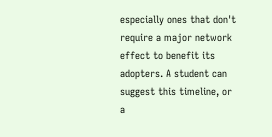especially ones that don't require a major network effect to benefit its adopters. A student can suggest this timeline, or a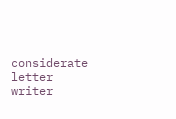considerate letter writer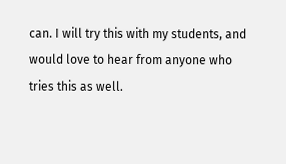can. I will try this with my students, and would love to hear from anyone who tries this as well.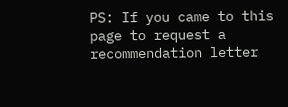PS: If you came to this page to request a recommendation letter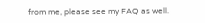from me, please see my FAQ as well.